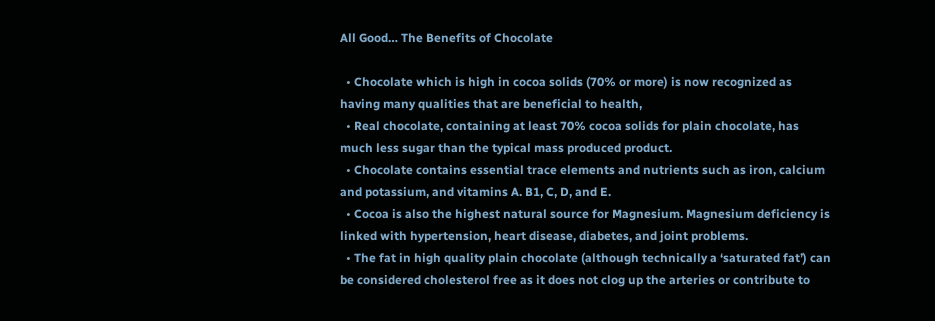All Good… The Benefits of Chocolate

  • Chocolate which is high in cocoa solids (70% or more) is now recognized as having many qualities that are beneficial to health,
  • Real chocolate, containing at least 70% cocoa solids for plain chocolate, has much less sugar than the typical mass produced product.
  • Chocolate contains essential trace elements and nutrients such as iron, calcium and potassium, and vitamins A. B1, C, D, and E.
  • Cocoa is also the highest natural source for Magnesium. Magnesium deficiency is linked with hypertension, heart disease, diabetes, and joint problems.
  • The fat in high quality plain chocolate (although technically a ‘saturated fat’) can be considered cholesterol free as it does not clog up the arteries or contribute to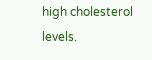high cholesterol levels.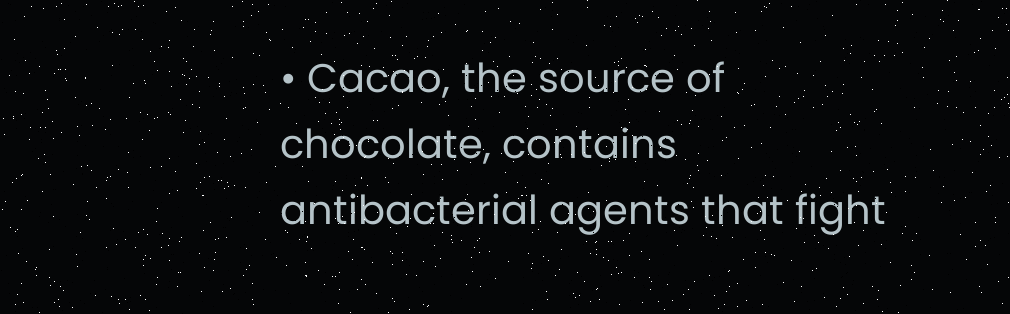• Cacao, the source of chocolate, contains antibacterial agents that fight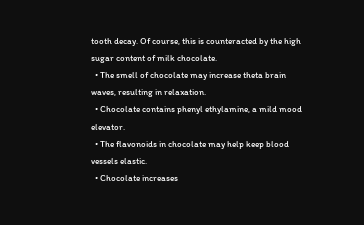tooth decay. Of course, this is counteracted by the high sugar content of milk chocolate.
  • The smell of chocolate may increase theta brain waves, resulting in relaxation.
  • Chocolate contains phenyl ethylamine, a mild mood elevator.
  • The flavonoids in chocolate may help keep blood vessels elastic.
  • Chocolate increases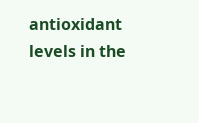antioxidant levels in the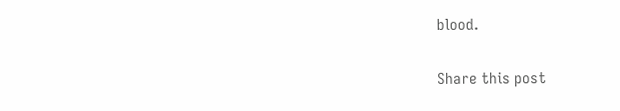blood.

Share this post